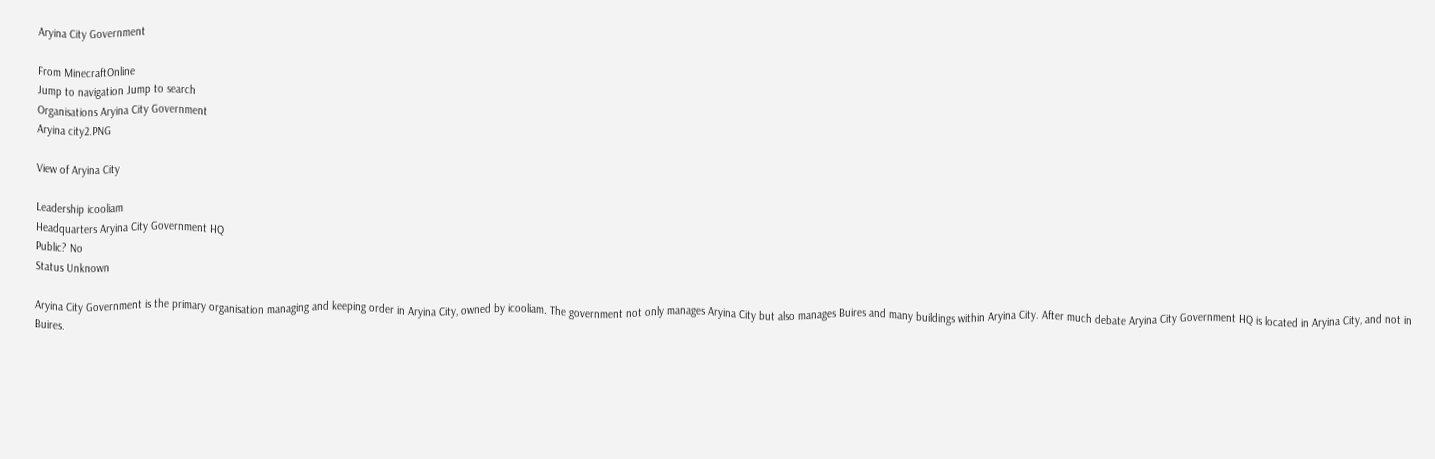Aryina City Government

From MinecraftOnline
Jump to navigation Jump to search
Organisations Aryina City Government
Aryina city2.PNG

View of Aryina City

Leadership icooliam
Headquarters Aryina City Government HQ
Public? No
Status Unknown

Aryina City Government is the primary organisation managing and keeping order in Aryina City, owned by icooliam. The government not only manages Aryina City but also manages Buires and many buildings within Aryina City. After much debate Aryina City Government HQ is located in Aryina City, and not in Buires.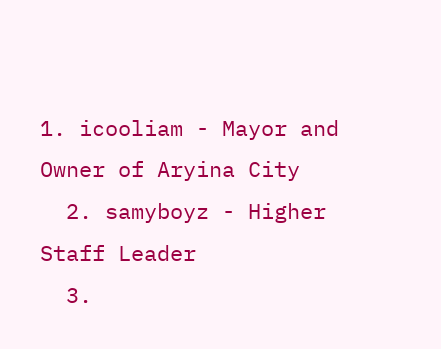1. icooliam - Mayor and Owner of Aryina City
  2. samyboyz - Higher Staff Leader
  3.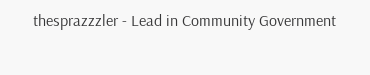thesprazzzler - Lead in Community Government